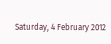Saturday, 4 February 2012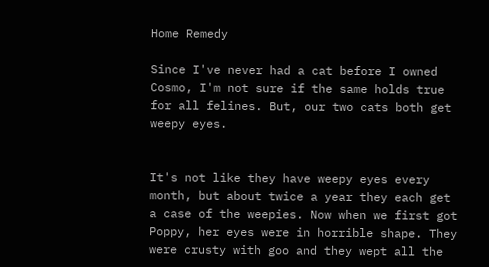Home Remedy

Since I've never had a cat before I owned Cosmo, I'm not sure if the same holds true for all felines. But, our two cats both get weepy eyes.


It's not like they have weepy eyes every month, but about twice a year they each get a case of the weepies. Now when we first got Poppy, her eyes were in horrible shape. They were crusty with goo and they wept all the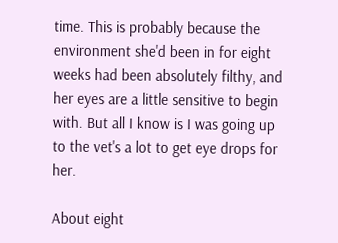time. This is probably because the environment she'd been in for eight weeks had been absolutely filthy, and her eyes are a little sensitive to begin with. But all I know is I was going up to the vet's a lot to get eye drops for her.

About eight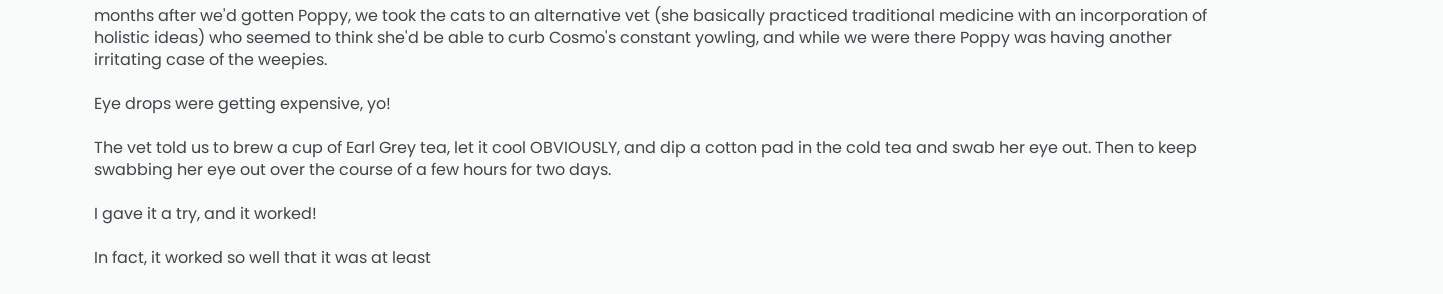months after we'd gotten Poppy, we took the cats to an alternative vet (she basically practiced traditional medicine with an incorporation of holistic ideas) who seemed to think she'd be able to curb Cosmo's constant yowling, and while we were there Poppy was having another irritating case of the weepies.

Eye drops were getting expensive, yo!

The vet told us to brew a cup of Earl Grey tea, let it cool OBVIOUSLY, and dip a cotton pad in the cold tea and swab her eye out. Then to keep swabbing her eye out over the course of a few hours for two days.

I gave it a try, and it worked!

In fact, it worked so well that it was at least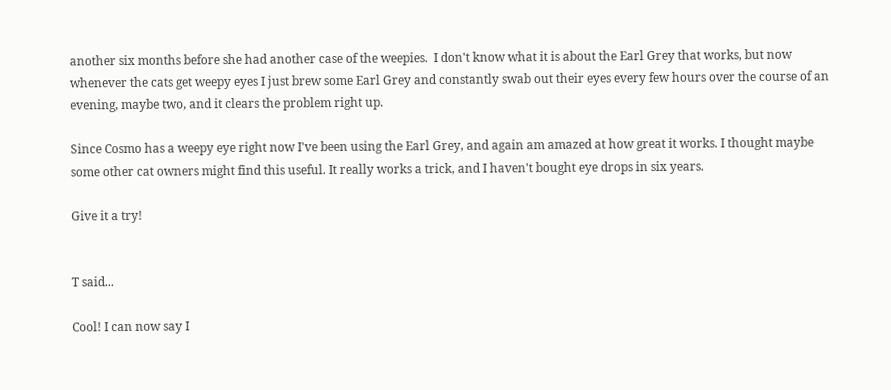another six months before she had another case of the weepies.  I don't know what it is about the Earl Grey that works, but now whenever the cats get weepy eyes I just brew some Earl Grey and constantly swab out their eyes every few hours over the course of an evening, maybe two, and it clears the problem right up.

Since Cosmo has a weepy eye right now I've been using the Earl Grey, and again am amazed at how great it works. I thought maybe some other cat owners might find this useful. It really works a trick, and I haven't bought eye drops in six years.

Give it a try!


T said...

Cool! I can now say I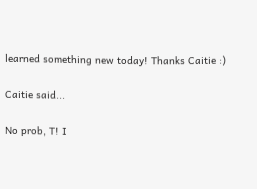learned something new today! Thanks Caitie :)

Caitie said...

No prob, T! I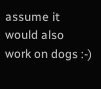assume it would also work on dogs :-)